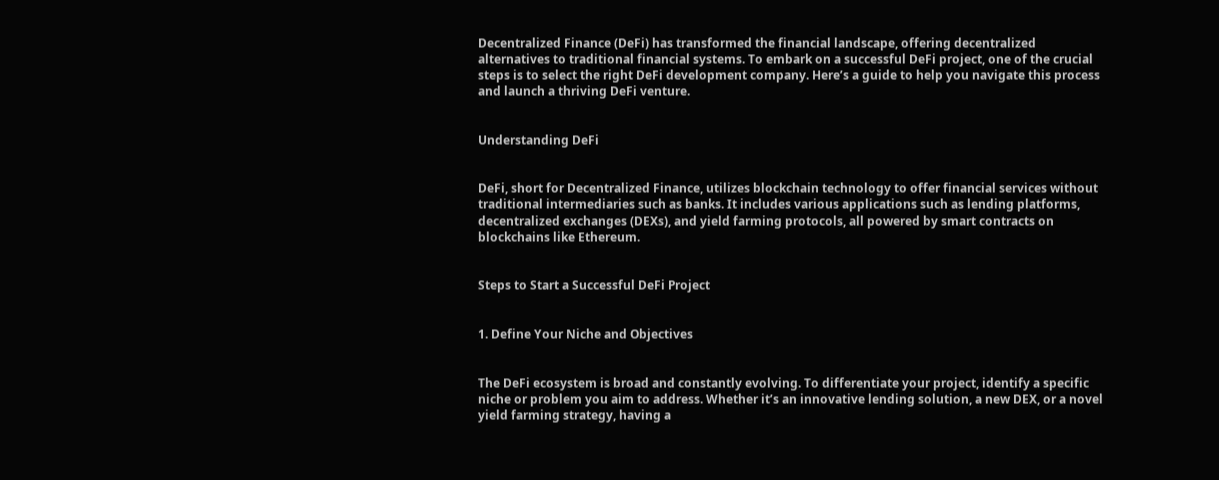Decentralized Finance (DeFi) has transformed the financial landscape, offering decentralized alternatives to traditional financial systems. To embark on a successful DeFi project, one of the crucial steps is to select the right DeFi development company. Here’s a guide to help you navigate this process and launch a thriving DeFi venture.


Understanding DeFi


DeFi, short for Decentralized Finance, utilizes blockchain technology to offer financial services without traditional intermediaries such as banks. It includes various applications such as lending platforms, decentralized exchanges (DEXs), and yield farming protocols, all powered by smart contracts on blockchains like Ethereum.


Steps to Start a Successful DeFi Project


1. Define Your Niche and Objectives


The DeFi ecosystem is broad and constantly evolving. To differentiate your project, identify a specific niche or problem you aim to address. Whether it’s an innovative lending solution, a new DEX, or a novel yield farming strategy, having a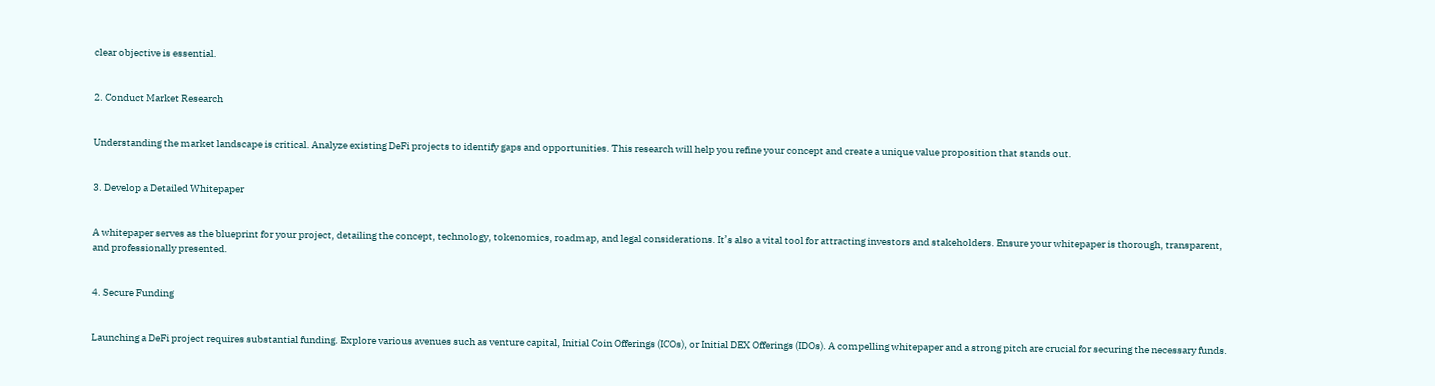clear objective is essential.


2. Conduct Market Research


Understanding the market landscape is critical. Analyze existing DeFi projects to identify gaps and opportunities. This research will help you refine your concept and create a unique value proposition that stands out.


3. Develop a Detailed Whitepaper


A whitepaper serves as the blueprint for your project, detailing the concept, technology, tokenomics, roadmap, and legal considerations. It’s also a vital tool for attracting investors and stakeholders. Ensure your whitepaper is thorough, transparent, and professionally presented.


4. Secure Funding


Launching a DeFi project requires substantial funding. Explore various avenues such as venture capital, Initial Coin Offerings (ICOs), or Initial DEX Offerings (IDOs). A compelling whitepaper and a strong pitch are crucial for securing the necessary funds.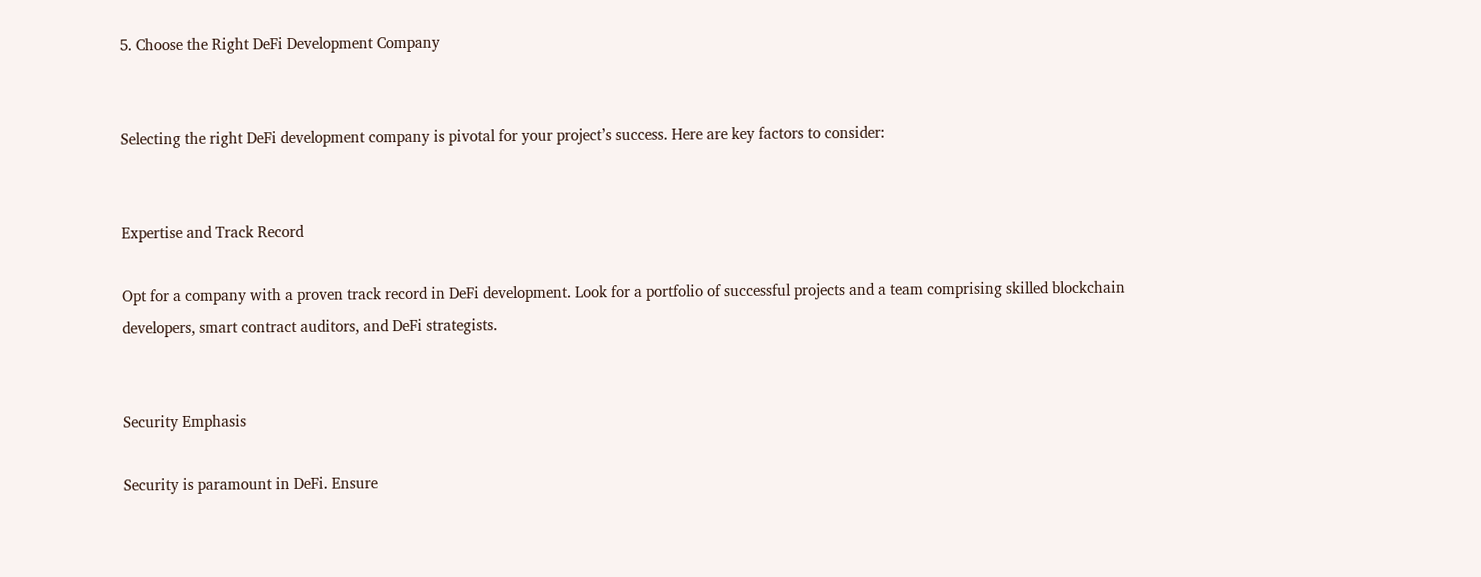5. Choose the Right DeFi Development Company


Selecting the right DeFi development company is pivotal for your project’s success. Here are key factors to consider:


Expertise and Track Record

Opt for a company with a proven track record in DeFi development. Look for a portfolio of successful projects and a team comprising skilled blockchain developers, smart contract auditors, and DeFi strategists.


Security Emphasis

Security is paramount in DeFi. Ensure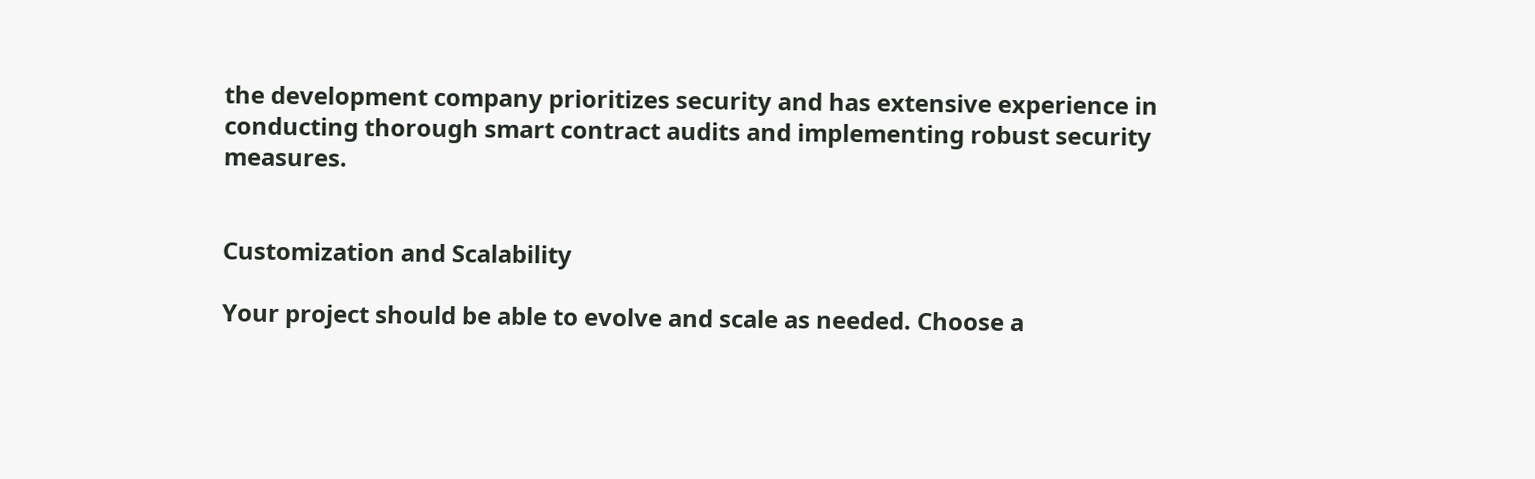the development company prioritizes security and has extensive experience in conducting thorough smart contract audits and implementing robust security measures.


Customization and Scalability

Your project should be able to evolve and scale as needed. Choose a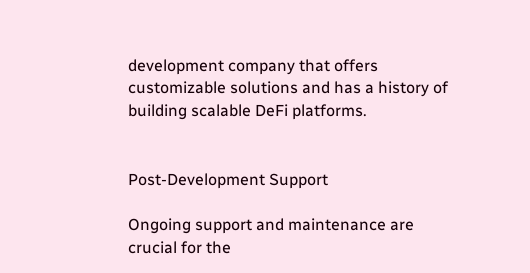development company that offers customizable solutions and has a history of building scalable DeFi platforms.


Post-Development Support

Ongoing support and maintenance are crucial for the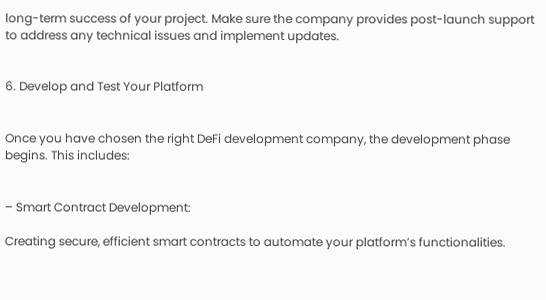long-term success of your project. Make sure the company provides post-launch support to address any technical issues and implement updates.


6. Develop and Test Your Platform


Once you have chosen the right DeFi development company, the development phase begins. This includes:


– Smart Contract Development:

Creating secure, efficient smart contracts to automate your platform’s functionalities.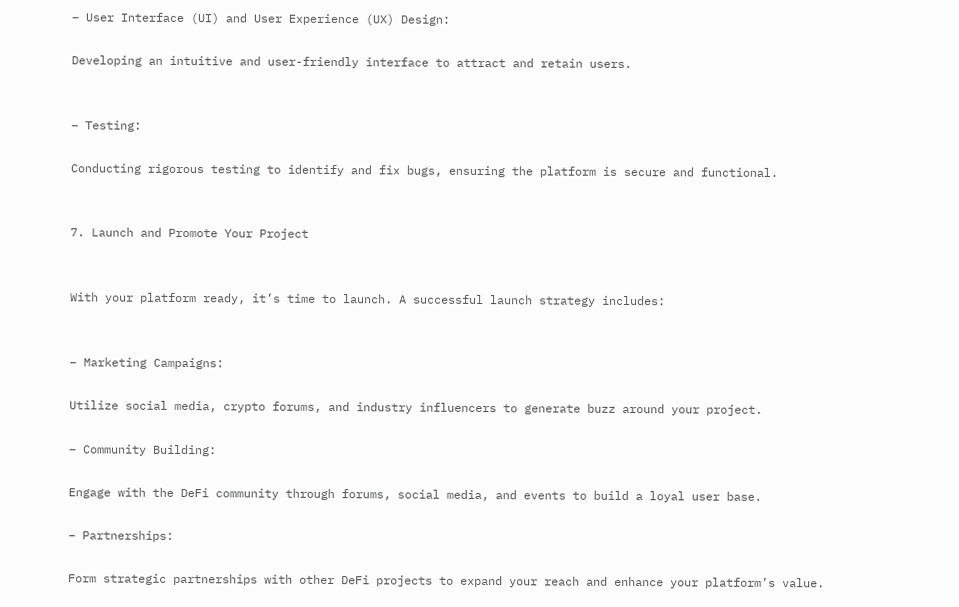– User Interface (UI) and User Experience (UX) Design:

Developing an intuitive and user-friendly interface to attract and retain users.


– Testing:

Conducting rigorous testing to identify and fix bugs, ensuring the platform is secure and functional.


7. Launch and Promote Your Project


With your platform ready, it’s time to launch. A successful launch strategy includes:


– Marketing Campaigns:

Utilize social media, crypto forums, and industry influencers to generate buzz around your project.

– Community Building:

Engage with the DeFi community through forums, social media, and events to build a loyal user base.

– Partnerships:

Form strategic partnerships with other DeFi projects to expand your reach and enhance your platform’s value.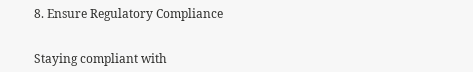8. Ensure Regulatory Compliance


Staying compliant with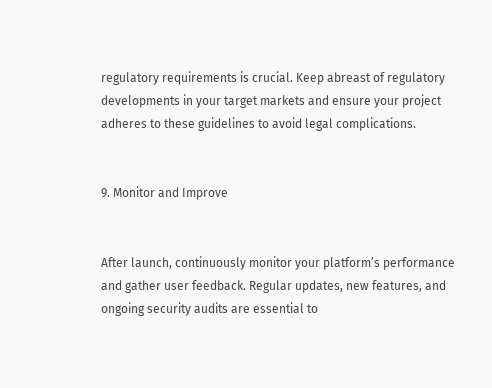regulatory requirements is crucial. Keep abreast of regulatory developments in your target markets and ensure your project adheres to these guidelines to avoid legal complications.


9. Monitor and Improve


After launch, continuously monitor your platform’s performance and gather user feedback. Regular updates, new features, and ongoing security audits are essential to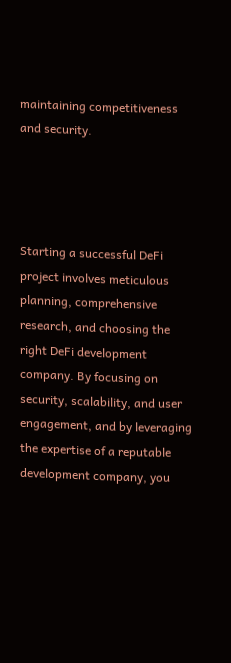maintaining competitiveness and security.




Starting a successful DeFi project involves meticulous planning, comprehensive research, and choosing the right DeFi development company. By focusing on security, scalability, and user engagement, and by leveraging the expertise of a reputable development company, you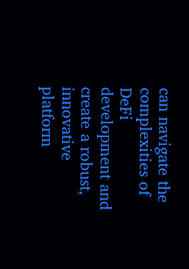can navigate the complexities of DeFi development and create a robust, innovative platform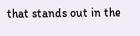that stands out in the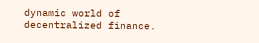dynamic world of decentralized finance.